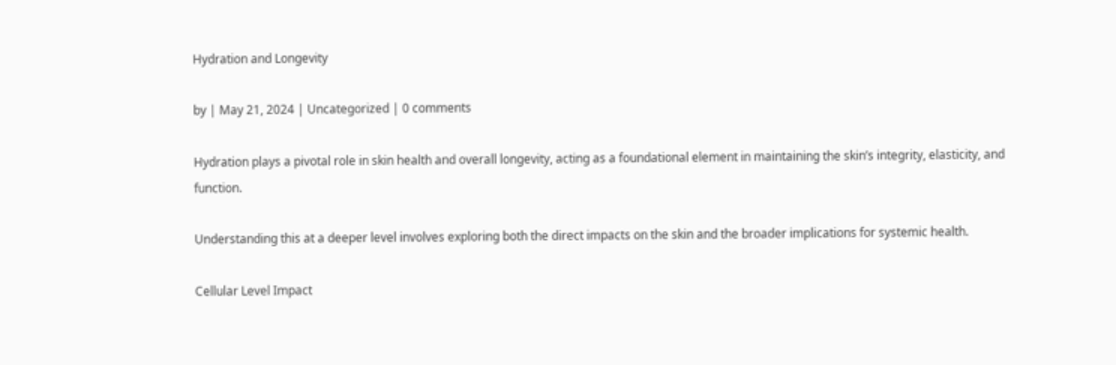Hydration and Longevity

by | May 21, 2024 | Uncategorized | 0 comments

Hydration plays a pivotal role in skin health and overall longevity, acting as a foundational element in maintaining the skin’s integrity, elasticity, and function.

Understanding this at a deeper level involves exploring both the direct impacts on the skin and the broader implications for systemic health.

Cellular Level Impact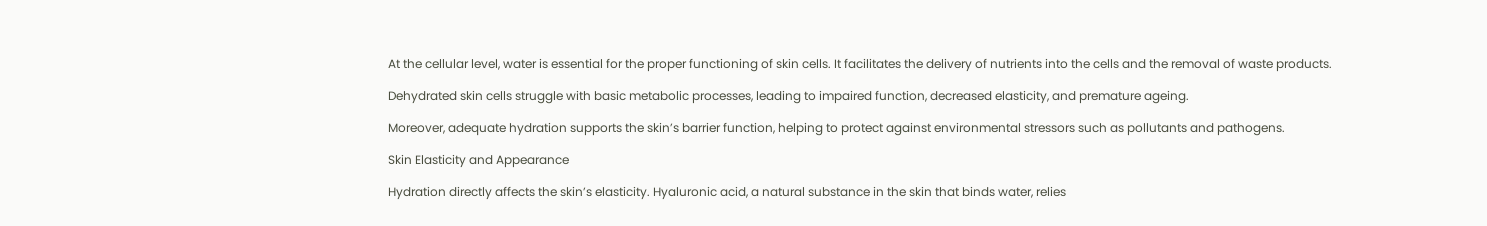At the cellular level, water is essential for the proper functioning of skin cells. It facilitates the delivery of nutrients into the cells and the removal of waste products.

Dehydrated skin cells struggle with basic metabolic processes, leading to impaired function, decreased elasticity, and premature ageing.

Moreover, adequate hydration supports the skin’s barrier function, helping to protect against environmental stressors such as pollutants and pathogens.

Skin Elasticity and Appearance

Hydration directly affects the skin’s elasticity. Hyaluronic acid, a natural substance in the skin that binds water, relies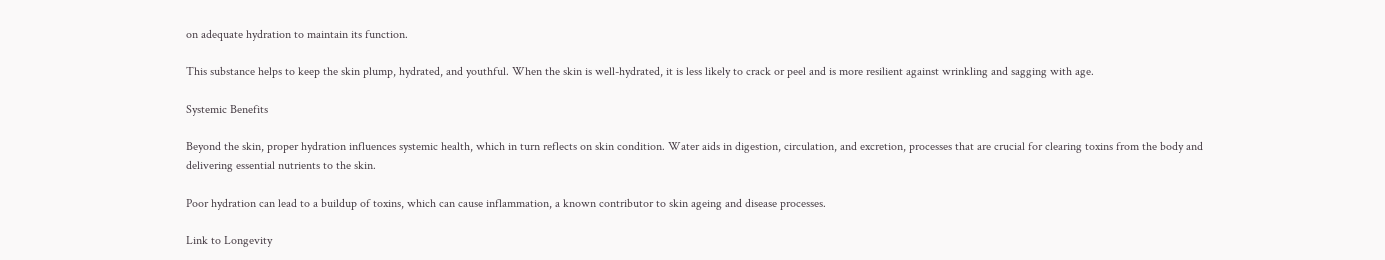on adequate hydration to maintain its function.

This substance helps to keep the skin plump, hydrated, and youthful. When the skin is well-hydrated, it is less likely to crack or peel and is more resilient against wrinkling and sagging with age.

Systemic Benefits

Beyond the skin, proper hydration influences systemic health, which in turn reflects on skin condition. Water aids in digestion, circulation, and excretion, processes that are crucial for clearing toxins from the body and delivering essential nutrients to the skin.

Poor hydration can lead to a buildup of toxins, which can cause inflammation, a known contributor to skin ageing and disease processes.

Link to Longevity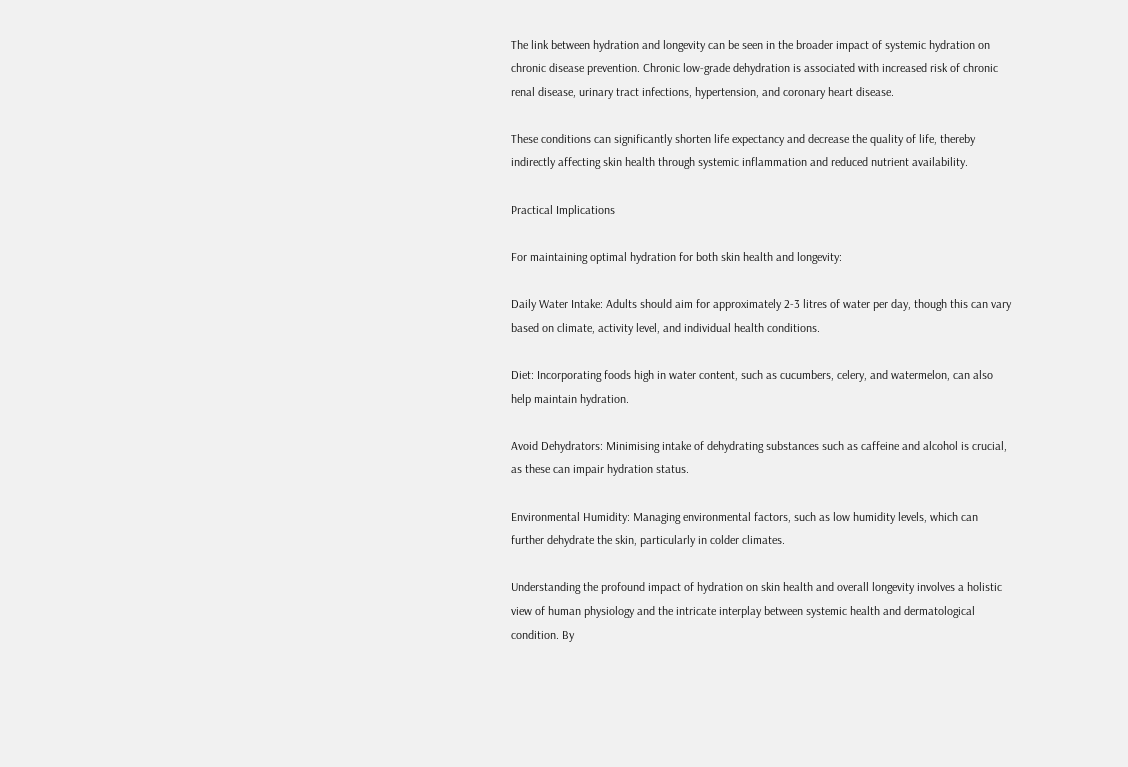The link between hydration and longevity can be seen in the broader impact of systemic hydration on chronic disease prevention. Chronic low-grade dehydration is associated with increased risk of chronic renal disease, urinary tract infections, hypertension, and coronary heart disease.

These conditions can significantly shorten life expectancy and decrease the quality of life, thereby indirectly affecting skin health through systemic inflammation and reduced nutrient availability.

Practical Implications

For maintaining optimal hydration for both skin health and longevity:

Daily Water Intake: Adults should aim for approximately 2-3 litres of water per day, though this can vary based on climate, activity level, and individual health conditions.

Diet: Incorporating foods high in water content, such as cucumbers, celery, and watermelon, can also help maintain hydration.

Avoid Dehydrators: Minimising intake of dehydrating substances such as caffeine and alcohol is crucial, as these can impair hydration status.

Environmental Humidity: Managing environmental factors, such as low humidity levels, which can further dehydrate the skin, particularly in colder climates.

Understanding the profound impact of hydration on skin health and overall longevity involves a holistic view of human physiology and the intricate interplay between systemic health and dermatological condition. By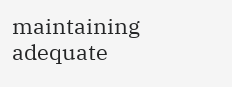maintaining adequate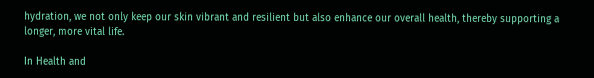hydration, we not only keep our skin vibrant and resilient but also enhance our overall health, thereby supporting a longer, more vital life.

In Health and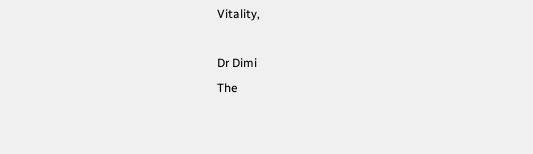Vitality,

Dr Dimi
The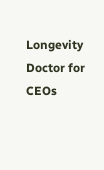Longevity Doctor for CEOs